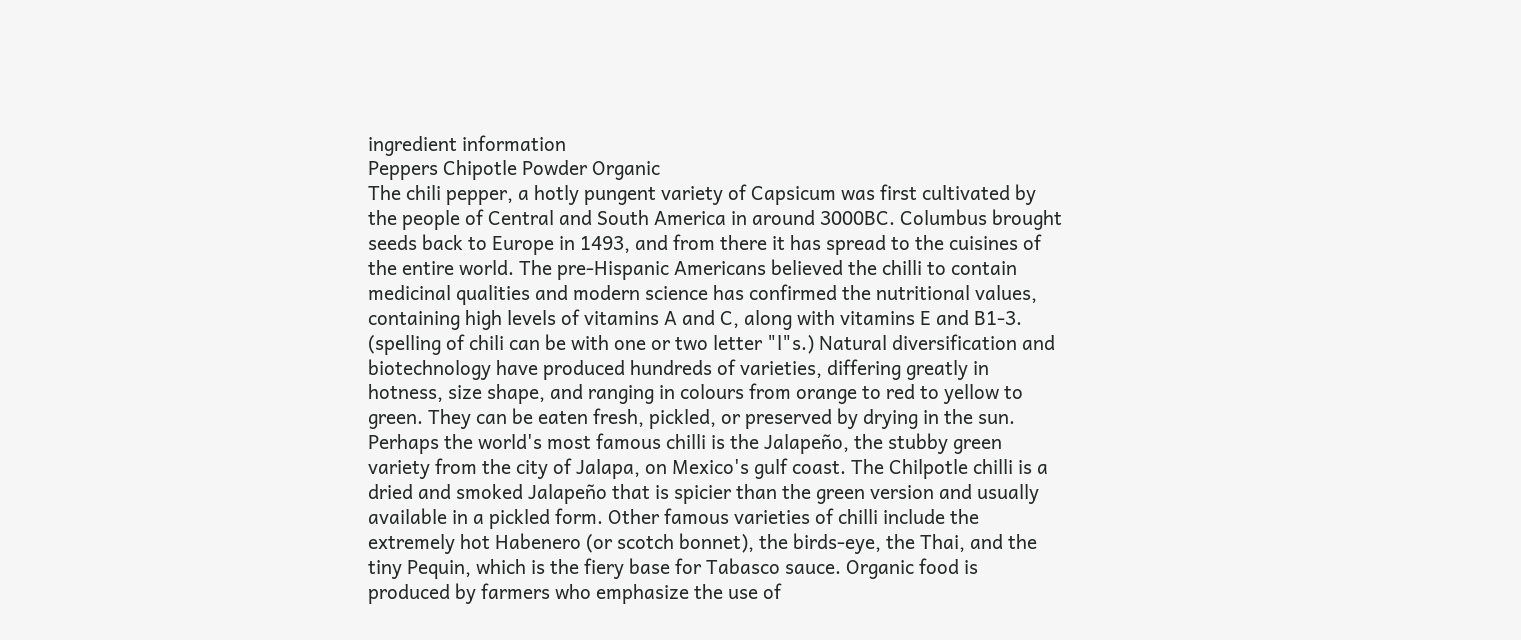ingredient information
Peppers Chipotle Powder Organic
The chili pepper, a hotly pungent variety of Capsicum was first cultivated by the people of Central and South America in around 3000BC. Columbus brought seeds back to Europe in 1493, and from there it has spread to the cuisines of the entire world. The pre-Hispanic Americans believed the chilli to contain medicinal qualities and modern science has confirmed the nutritional values, containing high levels of vitamins A and C, along with vitamins E and B1-3. (spelling of chili can be with one or two letter "l"s.) Natural diversification and biotechnology have produced hundreds of varieties, differing greatly in hotness, size shape, and ranging in colours from orange to red to yellow to green. They can be eaten fresh, pickled, or preserved by drying in the sun. Perhaps the world's most famous chilli is the Jalapeño, the stubby green variety from the city of Jalapa, on Mexico's gulf coast. The Chilpotle chilli is a dried and smoked Jalapeño that is spicier than the green version and usually available in a pickled form. Other famous varieties of chilli include the extremely hot Habenero (or scotch bonnet), the birds-eye, the Thai, and the tiny Pequin, which is the fiery base for Tabasco sauce. Organic food is produced by farmers who emphasize the use of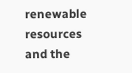renewable resources and the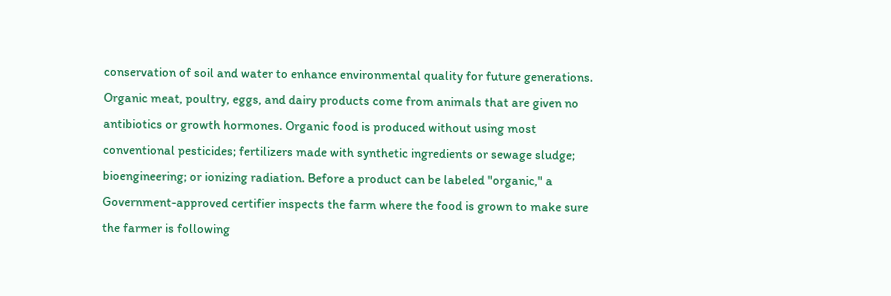conservation of soil and water to enhance environmental quality for future generations. Organic meat, poultry, eggs, and dairy products come from animals that are given no antibiotics or growth hormones. Organic food is produced without using most conventional pesticides; fertilizers made with synthetic ingredients or sewage sludge; bioengineering; or ionizing radiation. Before a product can be labeled "organic," a Government-approved certifier inspects the farm where the food is grown to make sure the farmer is following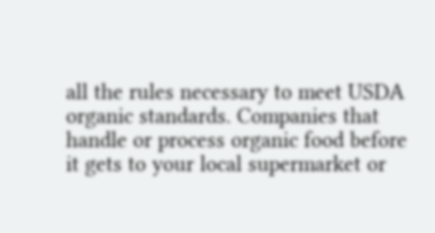all the rules necessary to meet USDA organic standards. Companies that handle or process organic food before it gets to your local supermarket or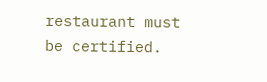restaurant must be certified.